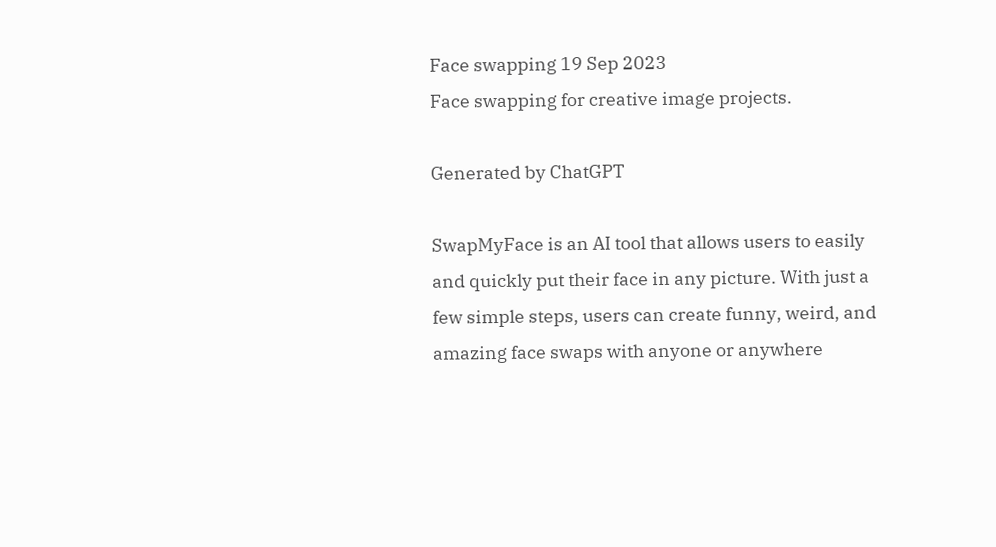Face swapping 19 Sep 2023
Face swapping for creative image projects.

Generated by ChatGPT

SwapMyFace is an AI tool that allows users to easily and quickly put their face in any picture. With just a few simple steps, users can create funny, weird, and amazing face swaps with anyone or anywhere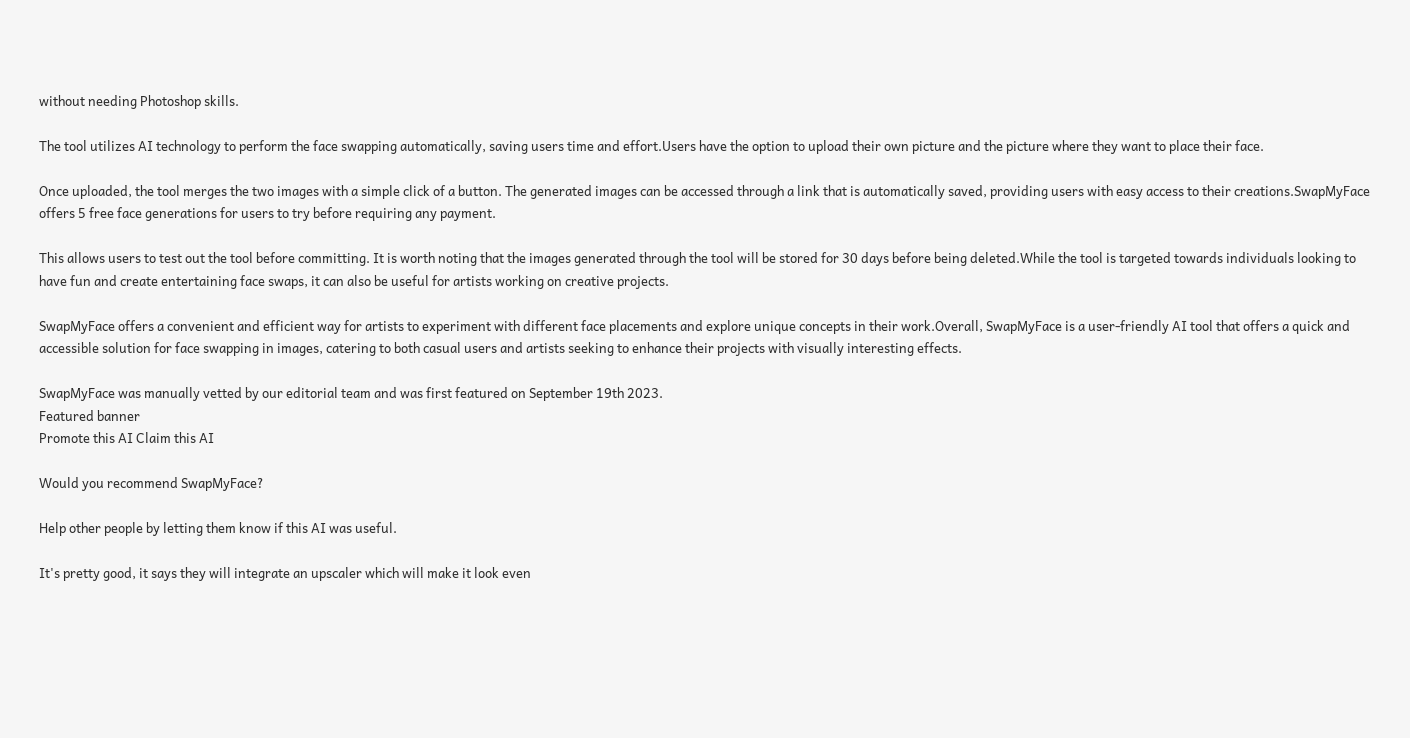without needing Photoshop skills.

The tool utilizes AI technology to perform the face swapping automatically, saving users time and effort.Users have the option to upload their own picture and the picture where they want to place their face.

Once uploaded, the tool merges the two images with a simple click of a button. The generated images can be accessed through a link that is automatically saved, providing users with easy access to their creations.SwapMyFace offers 5 free face generations for users to try before requiring any payment.

This allows users to test out the tool before committing. It is worth noting that the images generated through the tool will be stored for 30 days before being deleted.While the tool is targeted towards individuals looking to have fun and create entertaining face swaps, it can also be useful for artists working on creative projects.

SwapMyFace offers a convenient and efficient way for artists to experiment with different face placements and explore unique concepts in their work.Overall, SwapMyFace is a user-friendly AI tool that offers a quick and accessible solution for face swapping in images, catering to both casual users and artists seeking to enhance their projects with visually interesting effects.

SwapMyFace was manually vetted by our editorial team and was first featured on September 19th 2023.
Featured banner
Promote this AI Claim this AI

Would you recommend SwapMyFace?

Help other people by letting them know if this AI was useful.

It's pretty good, it says they will integrate an upscaler which will make it look even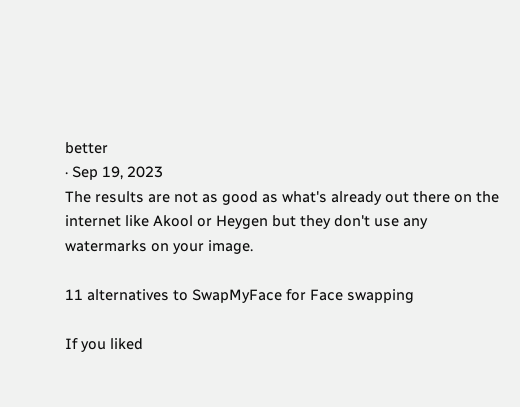better
· Sep 19, 2023
The results are not as good as what's already out there on the internet like Akool or Heygen but they don't use any watermarks on your image.

11 alternatives to SwapMyFace for Face swapping

If you liked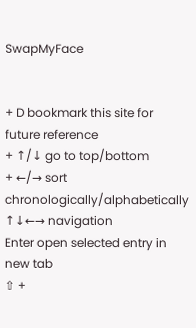SwapMyFace


+ D bookmark this site for future reference
+ ↑/↓ go to top/bottom
+ ←/→ sort chronologically/alphabetically
↑↓←→ navigation
Enter open selected entry in new tab
⇧ +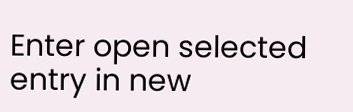Enter open selected entry in new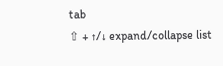tab
⇧ + ↑/↓ expand/collapse list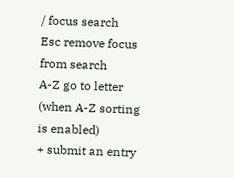/ focus search
Esc remove focus from search
A-Z go to letter (when A-Z sorting is enabled)
+ submit an entry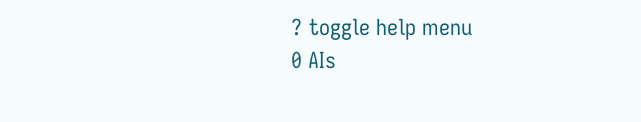? toggle help menu
0 AIs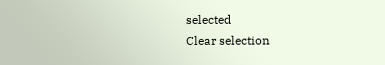selected
Clear selection